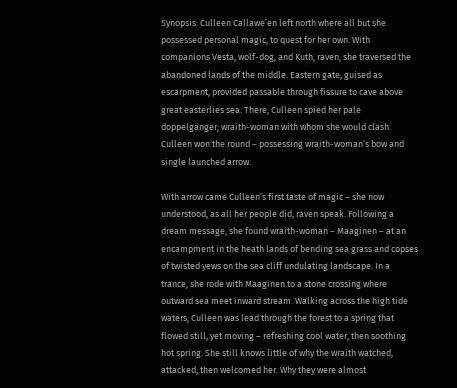Synopsis: Culleen Callawe’en left north where all but she possessed personal magic, to quest for her own. With companions Vesta, wolf-dog, and Kuth, raven, she traversed the abandoned lands of the middle. Eastern gate, guised as escarpment, provided passable through fissure to cave above great easterlies sea. There, Culleen spied her pale doppelgänger; wraith-woman with whom she would clash. Culleen won the round – possessing wraith-woman’s bow and single launched arrow.

With arrow came Culleen’s first taste of magic – she now understood, as all her people did, raven speak. Following a dream message, she found wraith-woman – Maaginen – at an encampment in the heath lands of bending sea grass and copses of twisted yews on the sea cliff undulating landscape. In a trance, she rode with Maaginen to a stone crossing where outward sea meet inward stream. Walking across the high tide waters, Culleen was lead through the forest to a spring that flowed still, yet moving – refreshing cool water, then soothing hot spring. She still knows little of why the wraith watched, attacked, then welcomed her. Why they were almost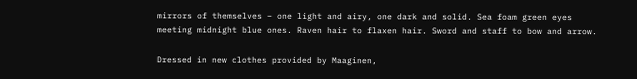mirrors of themselves – one light and airy, one dark and solid. Sea foam green eyes meeting midnight blue ones. Raven hair to flaxen hair. Sword and staff to bow and arrow.

Dressed in new clothes provided by Maaginen,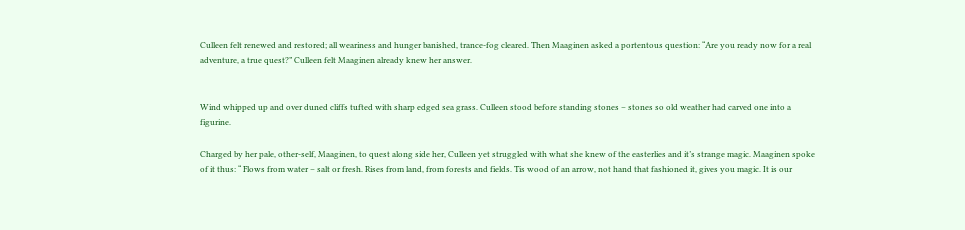Culleen felt renewed and restored; all weariness and hunger banished, trance-fog cleared. Then Maaginen asked a portentous question: “Are you ready now for a real adventure, a true quest?” Culleen felt Maaginen already knew her answer.


Wind whipped up and over duned cliffs tufted with sharp edged sea grass. Culleen stood before standing stones – stones so old weather had carved one into a figurine.

Charged by her pale, other-self, Maaginen, to quest along side her, Culleen yet struggled with what she knew of the easterlies and it’s strange magic. Maaginen spoke of it thus: “ Flows from water – salt or fresh. Rises from land, from forests and fields. Tis wood of an arrow, not hand that fashioned it, gives you magic. It is our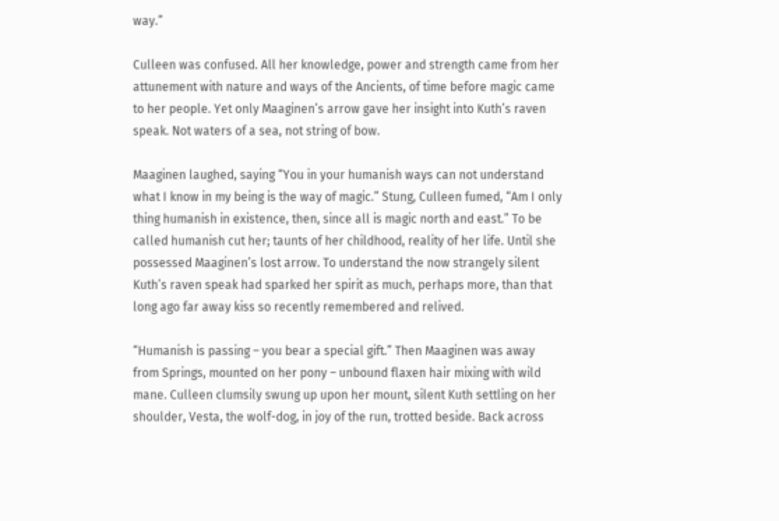way.”

Culleen was confused. All her knowledge, power and strength came from her attunement with nature and ways of the Ancients, of time before magic came to her people. Yet only Maaginen’s arrow gave her insight into Kuth’s raven speak. Not waters of a sea, not string of bow.

Maaginen laughed, saying “You in your humanish ways can not understand what I know in my being is the way of magic.” Stung, Culleen fumed, “Am I only thing humanish in existence, then, since all is magic north and east.” To be called humanish cut her; taunts of her childhood, reality of her life. Until she possessed Maaginen’s lost arrow. To understand the now strangely silent Kuth’s raven speak had sparked her spirit as much, perhaps more, than that long ago far away kiss so recently remembered and relived.

“Humanish is passing – you bear a special gift.” Then Maaginen was away from Springs, mounted on her pony – unbound flaxen hair mixing with wild mane. Culleen clumsily swung up upon her mount, silent Kuth settling on her shoulder, Vesta, the wolf-dog, in joy of the run, trotted beside. Back across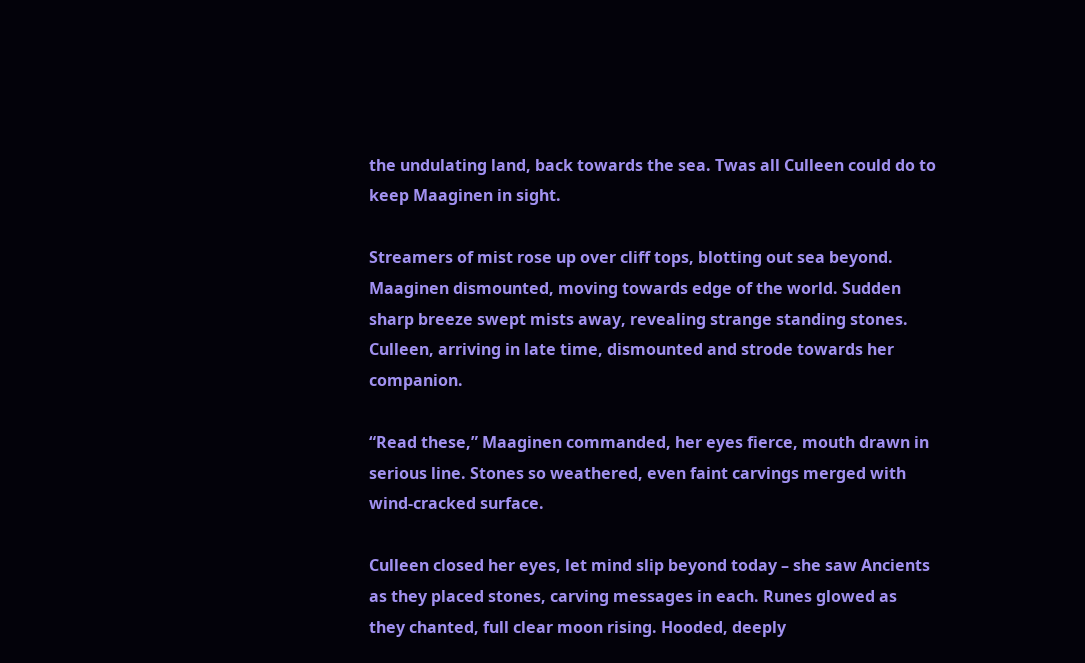the undulating land, back towards the sea. Twas all Culleen could do to keep Maaginen in sight.

Streamers of mist rose up over cliff tops, blotting out sea beyond. Maaginen dismounted, moving towards edge of the world. Sudden sharp breeze swept mists away, revealing strange standing stones. Culleen, arriving in late time, dismounted and strode towards her companion.

“Read these,” Maaginen commanded, her eyes fierce, mouth drawn in serious line. Stones so weathered, even faint carvings merged with wind-cracked surface.

Culleen closed her eyes, let mind slip beyond today – she saw Ancients as they placed stones, carving messages in each. Runes glowed as they chanted, full clear moon rising. Hooded, deeply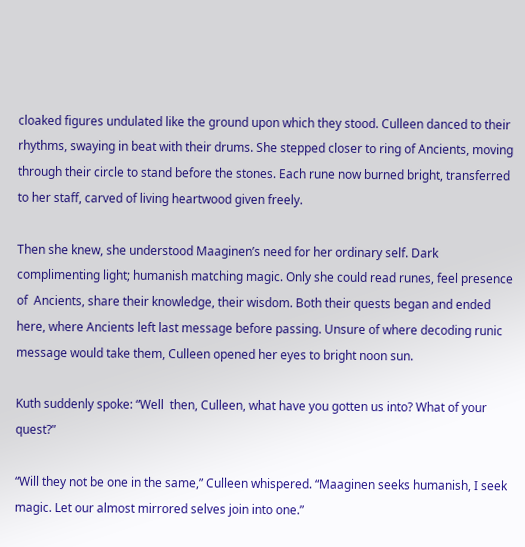cloaked figures undulated like the ground upon which they stood. Culleen danced to their rhythms, swaying in beat with their drums. She stepped closer to ring of Ancients, moving through their circle to stand before the stones. Each rune now burned bright, transferred to her staff, carved of living heartwood given freely.

Then she knew, she understood Maaginen’s need for her ordinary self. Dark complimenting light; humanish matching magic. Only she could read runes, feel presence of  Ancients, share their knowledge, their wisdom. Both their quests began and ended here, where Ancients left last message before passing. Unsure of where decoding runic message would take them, Culleen opened her eyes to bright noon sun.

Kuth suddenly spoke: “Well  then, Culleen, what have you gotten us into? What of your quest?”

“Will they not be one in the same,” Culleen whispered. “Maaginen seeks humanish, I seek magic. Let our almost mirrored selves join into one.”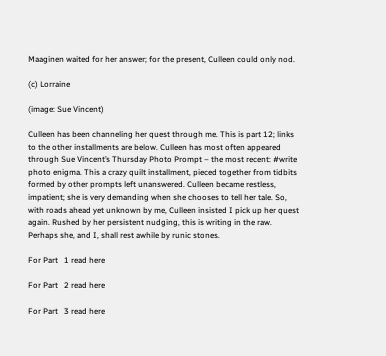Maaginen waited for her answer; for the present, Culleen could only nod.

(c) Lorraine

(image: Sue Vincent)

Culleen has been channeling her quest through me. This is part 12; links to the other installments are below. Culleen has most often appeared through Sue Vincent’s Thursday Photo Prompt – the most recent: #write photo enigma. This a crazy quilt installment, pieced together from tidbits formed by other prompts left unanswered. Culleen became restless, impatient; she is very demanding when she chooses to tell her tale. So, with roads ahead yet unknown by me, Culleen insisted I pick up her quest again. Rushed by her persistent nudging, this is writing in the raw. Perhaps she, and I, shall rest awhile by runic stones.

For Part   1 read here

For Part   2 read here

For Part   3 read here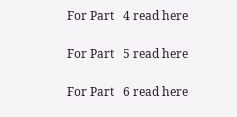For Part   4 read here

For Part   5 read here

For Part   6 read here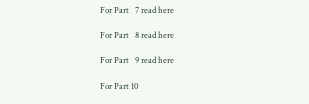For Part   7 read here

For Part   8 read here

For Part   9 read here

For Part 10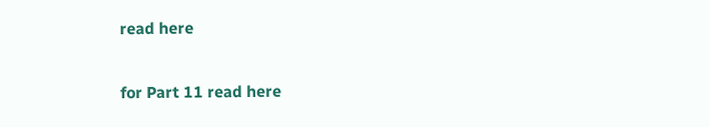read here

for Part 11 read here